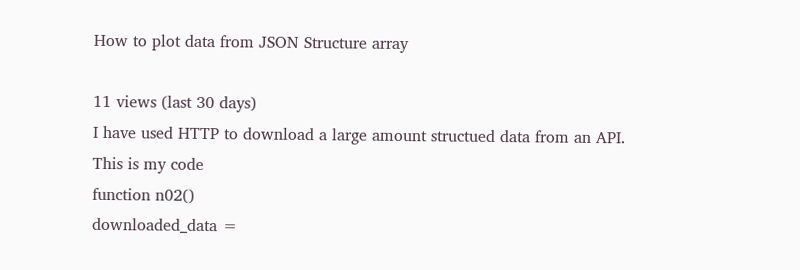How to plot data from JSON Structure array

11 views (last 30 days)
I have used HTTP to download a large amount structued data from an API.
This is my code
function n02()
downloaded_data =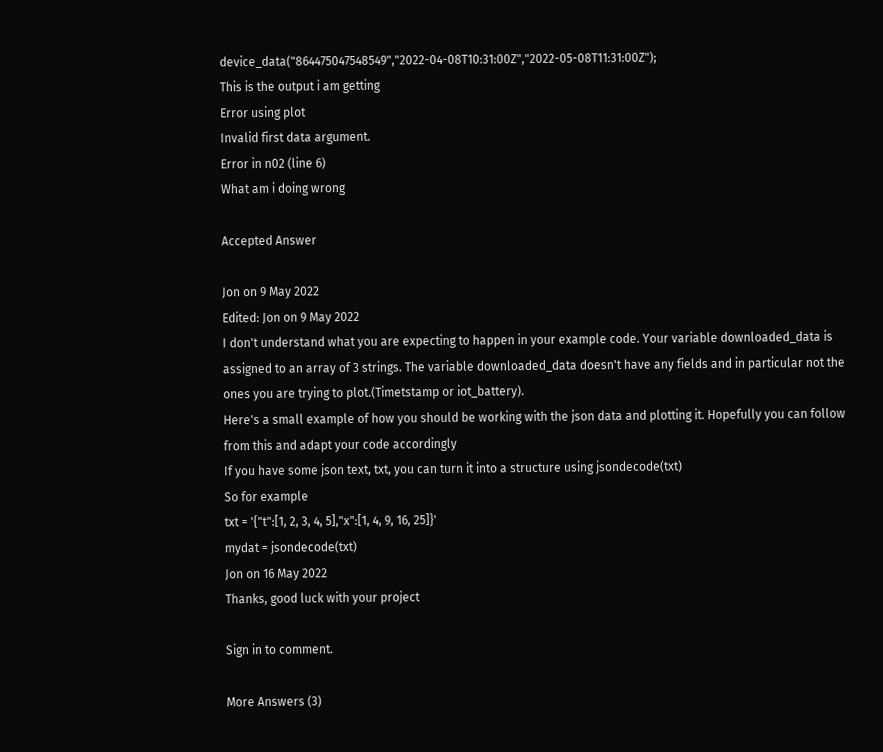device_data("864475047548549","2022-04-08T10:31:00Z","2022-05-08T11:31:00Z");
This is the output i am getting
Error using plot
Invalid first data argument.
Error in n02 (line 6)
What am i doing wrong

Accepted Answer

Jon on 9 May 2022
Edited: Jon on 9 May 2022
I don't understand what you are expecting to happen in your example code. Your variable downloaded_data is assigned to an array of 3 strings. The variable downloaded_data doesn't have any fields and in particular not the ones you are trying to plot.(Timetstamp or iot_battery).
Here's a small example of how you should be working with the json data and plotting it. Hopefully you can follow from this and adapt your code accordingly
If you have some json text, txt, you can turn it into a structure using jsondecode(txt)
So for example
txt = '{"t":[1, 2, 3, 4, 5],"x":[1, 4, 9, 16, 25]}'
mydat = jsondecode(txt)
Jon on 16 May 2022
Thanks, good luck with your project

Sign in to comment.

More Answers (3)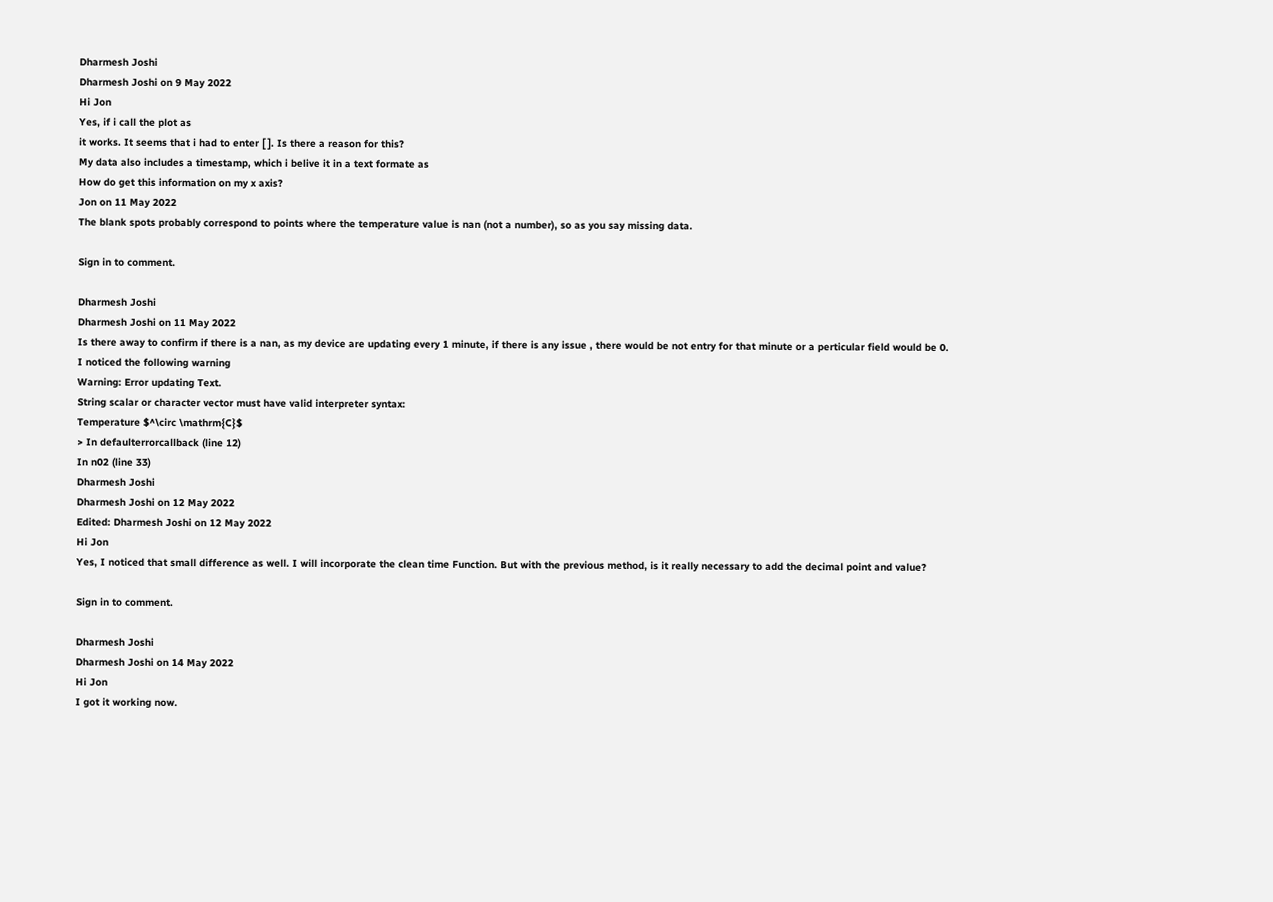Dharmesh Joshi
Dharmesh Joshi on 9 May 2022
Hi Jon
Yes, if i call the plot as
it works. It seems that i had to enter [ ]. Is there a reason for this?
My data also includes a timestamp, which i belive it in a text formate as
How do get this information on my x axis?
Jon on 11 May 2022
The blank spots probably correspond to points where the temperature value is nan (not a number), so as you say missing data.

Sign in to comment.

Dharmesh Joshi
Dharmesh Joshi on 11 May 2022
Is there away to confirm if there is a nan, as my device are updating every 1 minute, if there is any issue , there would be not entry for that minute or a perticular field would be 0.
I noticed the following warning
Warning: Error updating Text.
String scalar or character vector must have valid interpreter syntax:
Temperature $^\circ \mathrm{C}$
> In defaulterrorcallback (line 12)
In n02 (line 33)
Dharmesh Joshi
Dharmesh Joshi on 12 May 2022
Edited: Dharmesh Joshi on 12 May 2022
Hi Jon
Yes, I noticed that small difference as well. I will incorporate the clean time Function. But with the previous method, is it really necessary to add the decimal point and value?

Sign in to comment.

Dharmesh Joshi
Dharmesh Joshi on 14 May 2022
Hi Jon
I got it working now.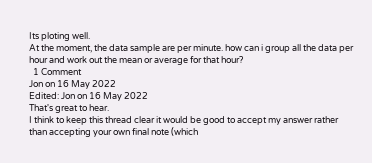Its ploting well.
At the moment, the data sample are per minute. how can i group all the data per hour and work out the mean or average for that hour?
  1 Comment
Jon on 16 May 2022
Edited: Jon on 16 May 2022
That's great to hear.
I think to keep this thread clear it would be good to accept my answer rather than accepting your own final note (which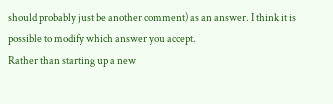should probably just be another comment) as an answer. I think it is possible to modify which answer you accept.
Rather than starting up a new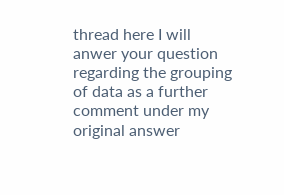thread here I will anwer your question regarding the grouping of data as a further comment under my original answer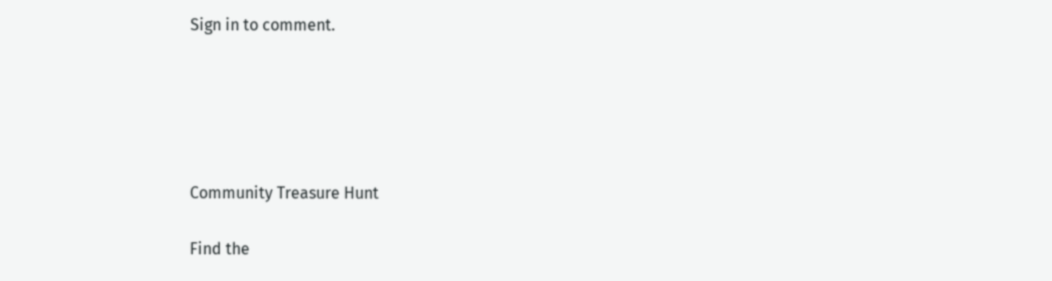Sign in to comment.





Community Treasure Hunt

Find the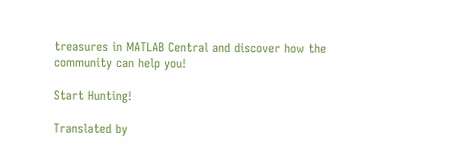treasures in MATLAB Central and discover how the community can help you!

Start Hunting!

Translated by